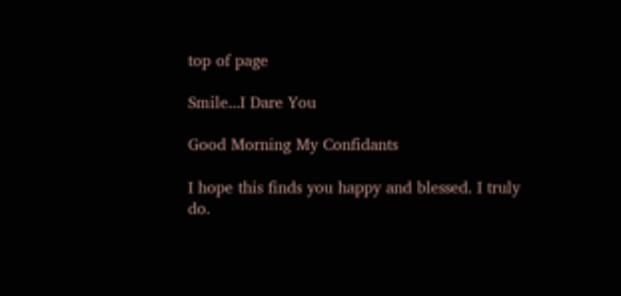top of page

Smile...I Dare You

Good Morning My Confidants

I hope this finds you happy and blessed. I truly do.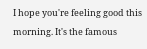I hope you're feeling good this morning. It's the famous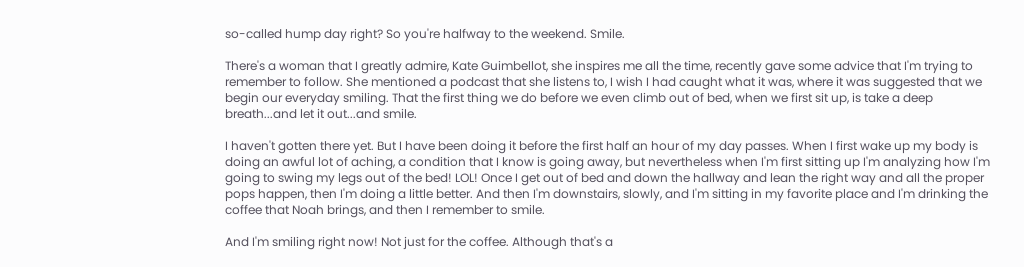so-called hump day right? So you're halfway to the weekend. Smile.

There's a woman that I greatly admire, Kate Guimbellot, she inspires me all the time, recently gave some advice that I'm trying to remember to follow. She mentioned a podcast that she listens to, I wish I had caught what it was, where it was suggested that we begin our everyday smiling. That the first thing we do before we even climb out of bed, when we first sit up, is take a deep breath...and let it out...and smile.

I haven't gotten there yet. But I have been doing it before the first half an hour of my day passes. When I first wake up my body is doing an awful lot of aching, a condition that I know is going away, but nevertheless when I'm first sitting up I'm analyzing how I'm going to swing my legs out of the bed! LOL! Once I get out of bed and down the hallway and lean the right way and all the proper pops happen, then I'm doing a little better. And then I'm downstairs, slowly, and I'm sitting in my favorite place and I'm drinking the coffee that Noah brings, and then I remember to smile.

And I'm smiling right now! Not just for the coffee. Although that's a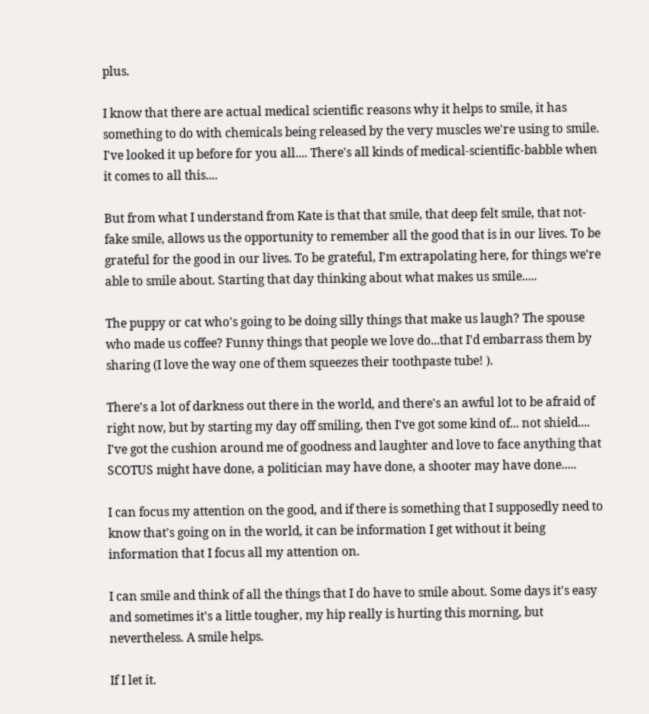plus.

I know that there are actual medical scientific reasons why it helps to smile, it has something to do with chemicals being released by the very muscles we're using to smile. I've looked it up before for you all.... There's all kinds of medical-scientific-babble when it comes to all this....

But from what I understand from Kate is that that smile, that deep felt smile, that not-fake smile, allows us the opportunity to remember all the good that is in our lives. To be grateful for the good in our lives. To be grateful, I'm extrapolating here, for things we're able to smile about. Starting that day thinking about what makes us smile.....

The puppy or cat who's going to be doing silly things that make us laugh? The spouse who made us coffee? Funny things that people we love do...that I'd embarrass them by sharing (I love the way one of them squeezes their toothpaste tube! ).

There's a lot of darkness out there in the world, and there's an awful lot to be afraid of right now, but by starting my day off smiling, then I've got some kind of... not shield.... I've got the cushion around me of goodness and laughter and love to face anything that SCOTUS might have done, a politician may have done, a shooter may have done.....

I can focus my attention on the good, and if there is something that I supposedly need to know that's going on in the world, it can be information I get without it being information that I focus all my attention on.

I can smile and think of all the things that I do have to smile about. Some days it's easy and sometimes it's a little tougher, my hip really is hurting this morning, but nevertheless. A smile helps.

If I let it.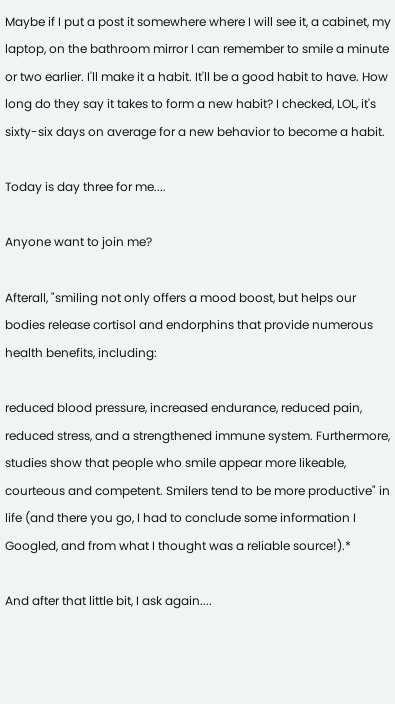Maybe if I put a post it somewhere where I will see it, a cabinet, my laptop, on the bathroom mirror I can remember to smile a minute or two earlier. I'll make it a habit. It'll be a good habit to have. How long do they say it takes to form a new habit? I checked, LOL, it's sixty-six days on average for a new behavior to become a habit.

Today is day three for me....

Anyone want to join me?

Afterall, "smiling not only offers a mood boost, but helps our bodies release cortisol and endorphins that provide numerous health benefits, including:

reduced blood pressure, increased endurance, reduced pain, reduced stress, and a strengthened immune system. Furthermore, studies show that people who smile appear more likeable, courteous and competent. Smilers tend to be more productive" in life (and there you go, I had to conclude some information I Googled, and from what I thought was a reliable source!).*

And after that little bit, I ask again....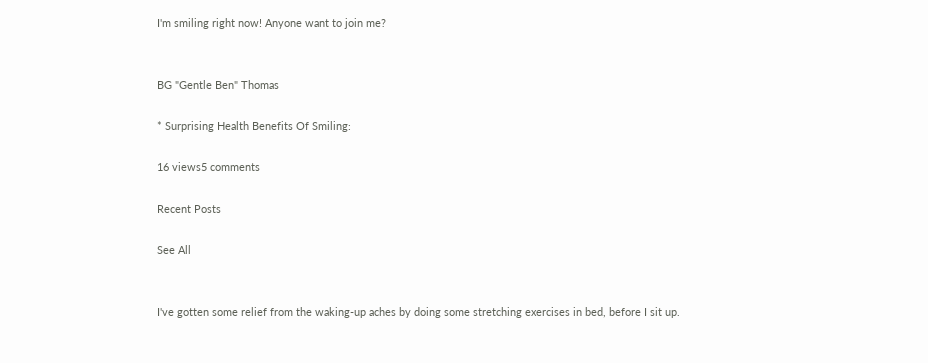I'm smiling right now! Anyone want to join me?


BG "Gentle Ben" Thomas

* Surprising Health Benefits Of Smiling:

16 views5 comments

Recent Posts

See All


I've gotten some relief from the waking-up aches by doing some stretching exercises in bed, before I sit up.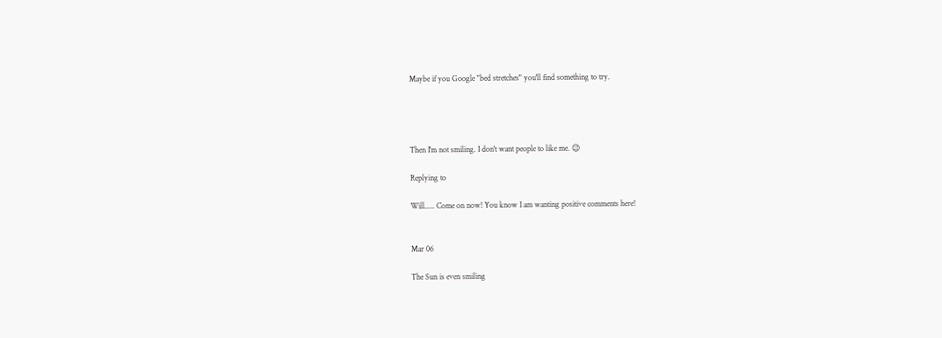Maybe if you Google "bed stretches" you'll find something to try.




Then I'm not smiling. I don't want people to like me. 😉

Replying to

Will..... Come on now! You know I am wanting positive comments here!


Mar 06

The Sun is even smiling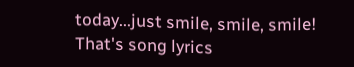today...just smile, smile, smile! That's song lyrics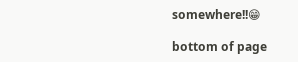somewhere!!😁

bottom of page